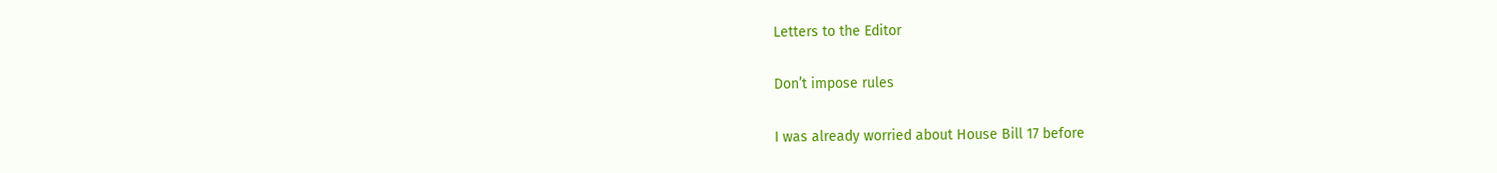Letters to the Editor

Don’t impose rules

I was already worried about House Bill 17 before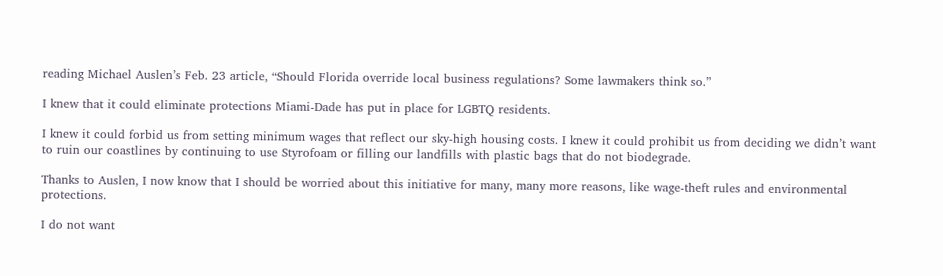reading Michael Auslen’s Feb. 23 article, “Should Florida override local business regulations? Some lawmakers think so.”

I knew that it could eliminate protections Miami-Dade has put in place for LGBTQ residents.

I knew it could forbid us from setting minimum wages that reflect our sky-high housing costs. I knew it could prohibit us from deciding we didn’t want to ruin our coastlines by continuing to use Styrofoam or filling our landfills with plastic bags that do not biodegrade.

Thanks to Auslen, I now know that I should be worried about this initiative for many, many more reasons, like wage-theft rules and environmental protections.

I do not want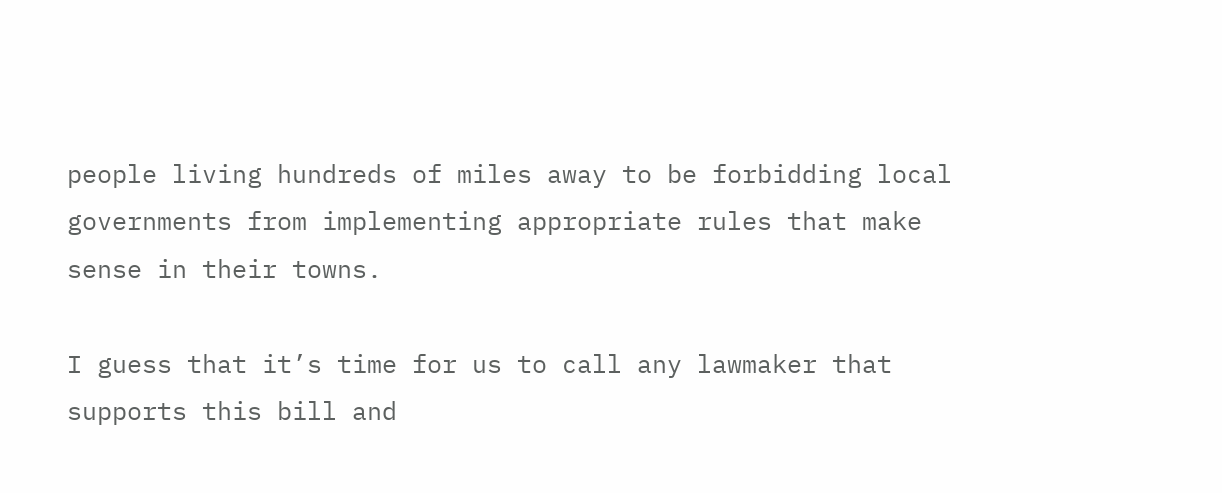people living hundreds of miles away to be forbidding local governments from implementing appropriate rules that make sense in their towns.

I guess that it’s time for us to call any lawmaker that supports this bill and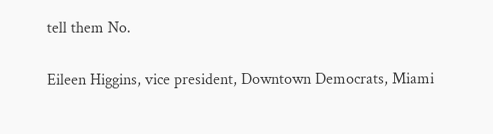tell them No.

Eileen Higgins, vice president, Downtown Democrats, Miami